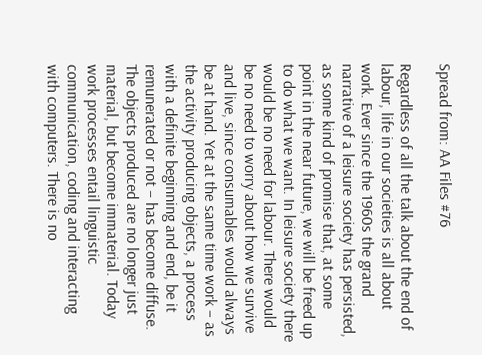Spread from: AA Files #76

Regardless of all the talk about the end of labour, life in our societies is all about work. Ever since the 1960s the grand narrative of a leisure society has persisted, as some kind of promise that, at some point in the near future, we will be freed up to do what we want. In leisure society there would be no need for labour. There would be no need to worry about how we survive and live, since consumables would always be at hand. Yet at the same time work – as the activity producing objects, a process with a definite beginning and end, be it remunerated or not – has become diffuse. The objects produced are no longer just material, but become immaterial. Today work processes entail linguistic communication, coding and interacting with computers. There is no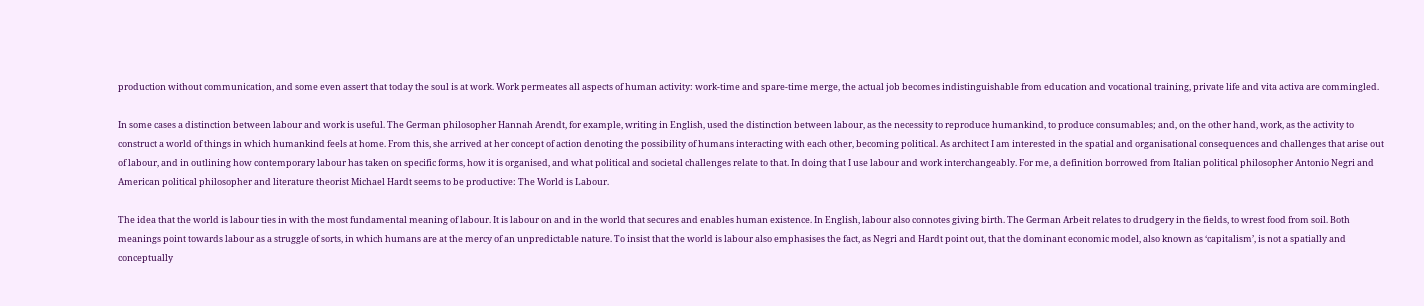production without communication, and some even assert that today the soul is at work. Work permeates all aspects of human activity: work-time and spare-time merge, the actual job becomes indistinguishable from education and vocational training, private life and vita activa are commingled.

In some cases a distinction between labour and work is useful. The German philosopher Hannah Arendt, for example, writing in English, used the distinction between labour, as the necessity to reproduce humankind, to produce consumables; and, on the other hand, work, as the activity to construct a world of things in which humankind feels at home. From this, she arrived at her concept of action denoting the possibility of humans interacting with each other, becoming political. As architect I am interested in the spatial and organisational consequences and challenges that arise out of labour, and in outlining how contemporary labour has taken on specific forms, how it is organised, and what political and societal challenges relate to that. In doing that I use labour and work interchangeably. For me, a definition borrowed from Italian political philosopher Antonio Negri and American political philosopher and literature theorist Michael Hardt seems to be productive: The World is Labour.

The idea that the world is labour ties in with the most fundamental meaning of labour. It is labour on and in the world that secures and enables human existence. In English, labour also connotes giving birth. The German Arbeit relates to drudgery in the fields, to wrest food from soil. Both meanings point towards labour as a struggle of sorts, in which humans are at the mercy of an unpredictable nature. To insist that the world is labour also emphasises the fact, as Negri and Hardt point out, that the dominant economic model, also known as ‘capitalism’, is not a spatially and conceptually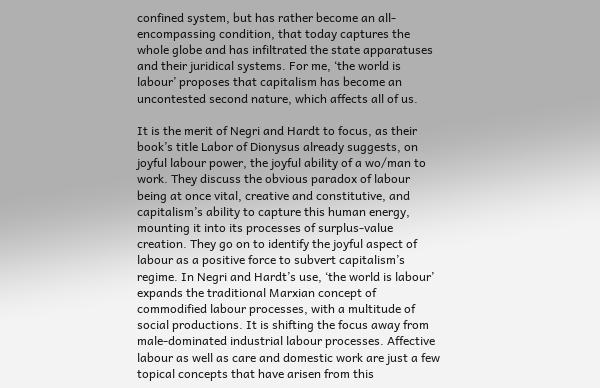confined system, but has rather become an all-encompassing condition, that today captures the whole globe and has infiltrated the state apparatuses and their juridical systems. For me, ‘the world is labour’ proposes that capitalism has become an uncontested second nature, which affects all of us.

It is the merit of Negri and Hardt to focus, as their book’s title Labor of Dionysus already suggests, on joyful labour power, the joyful ability of a wo/man to work. They discuss the obvious paradox of labour being at once vital, creative and constitutive, and capitalism’s ability to capture this human energy, mounting it into its processes of surplus-value creation. They go on to identify the joyful aspect of labour as a positive force to subvert capitalism’s regime. In Negri and Hardt’s use, ‘the world is labour’ expands the traditional Marxian concept of commodified labour processes, with a multitude of social productions. It is shifting the focus away from male-dominated industrial labour processes. Affective labour as well as care and domestic work are just a few topical concepts that have arisen from this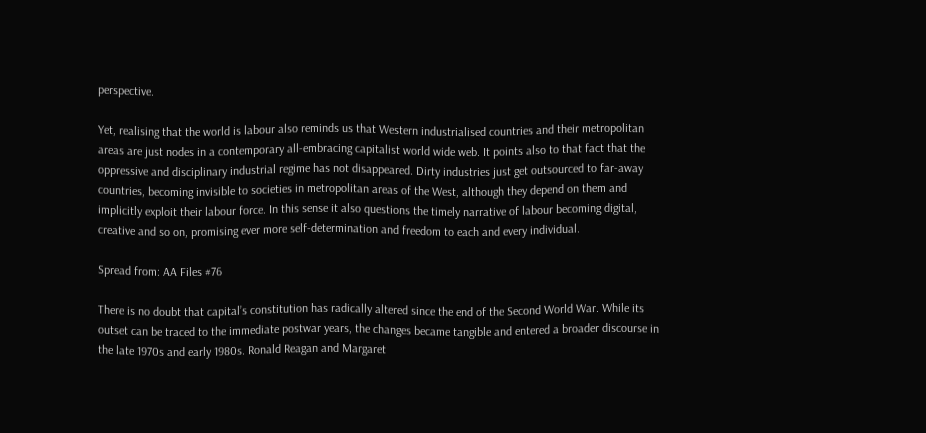perspective.

Yet, realising that the world is labour also reminds us that Western industrialised countries and their metropolitan areas are just nodes in a contemporary all-embracing capitalist world wide web. It points also to that fact that the oppressive and disciplinary industrial regime has not disappeared. Dirty industries just get outsourced to far-away countries, becoming invisible to societies in metropolitan areas of the West, although they depend on them and implicitly exploit their labour force. In this sense it also questions the timely narrative of labour becoming digital, creative and so on, promising ever more self-determination and freedom to each and every individual.

Spread from: AA Files #76

There is no doubt that capital’s constitution has radically altered since the end of the Second World War. While its outset can be traced to the immediate postwar years, the changes became tangible and entered a broader discourse in the late 1970s and early 1980s. Ronald Reagan and Margaret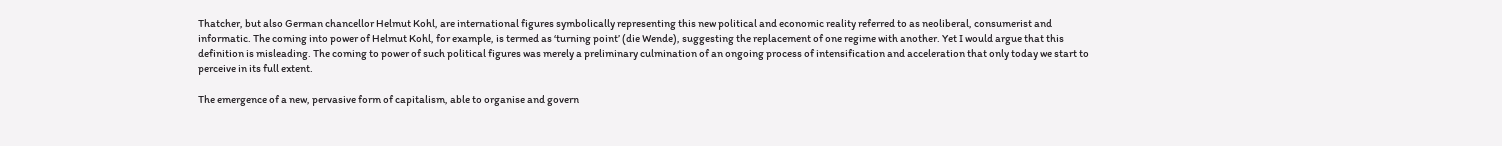Thatcher, but also German chancellor Helmut Kohl, are international figures symbolically representing this new political and economic reality referred to as neoliberal, consumerist and informatic. The coming into power of Helmut Kohl, for example, is termed as ‘turning point’ (die Wende), suggesting the replacement of one regime with another. Yet I would argue that this definition is misleading. The coming to power of such political figures was merely a preliminary culmination of an ongoing process of intensification and acceleration that only today we start to perceive in its full extent.

The emergence of a new, pervasive form of capitalism, able to organise and govern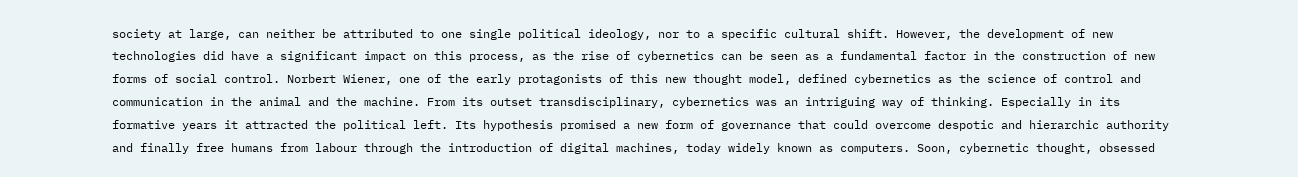society at large, can neither be attributed to one single political ideology, nor to a specific cultural shift. However, the development of new technologies did have a significant impact on this process, as the rise of cybernetics can be seen as a fundamental factor in the construction of new forms of social control. Norbert Wiener, one of the early protagonists of this new thought model, defined cybernetics as the science of control and communication in the animal and the machine. From its outset transdisciplinary, cybernetics was an intriguing way of thinking. Especially in its formative years it attracted the political left. Its hypothesis promised a new form of governance that could overcome despotic and hierarchic authority and finally free humans from labour through the introduction of digital machines, today widely known as computers. Soon, cybernetic thought, obsessed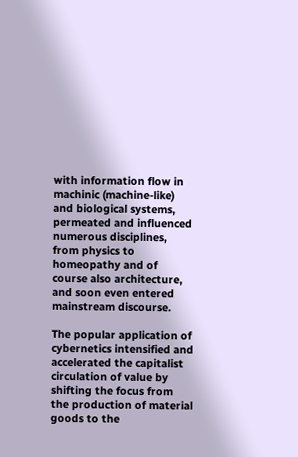with information flow in machinic (machine-like) and biological systems, permeated and influenced numerous disciplines, from physics to homeopathy and of course also architecture, and soon even entered mainstream discourse.

The popular application of cybernetics intensified and accelerated the capitalist circulation of value by shifting the focus from the production of material goods to the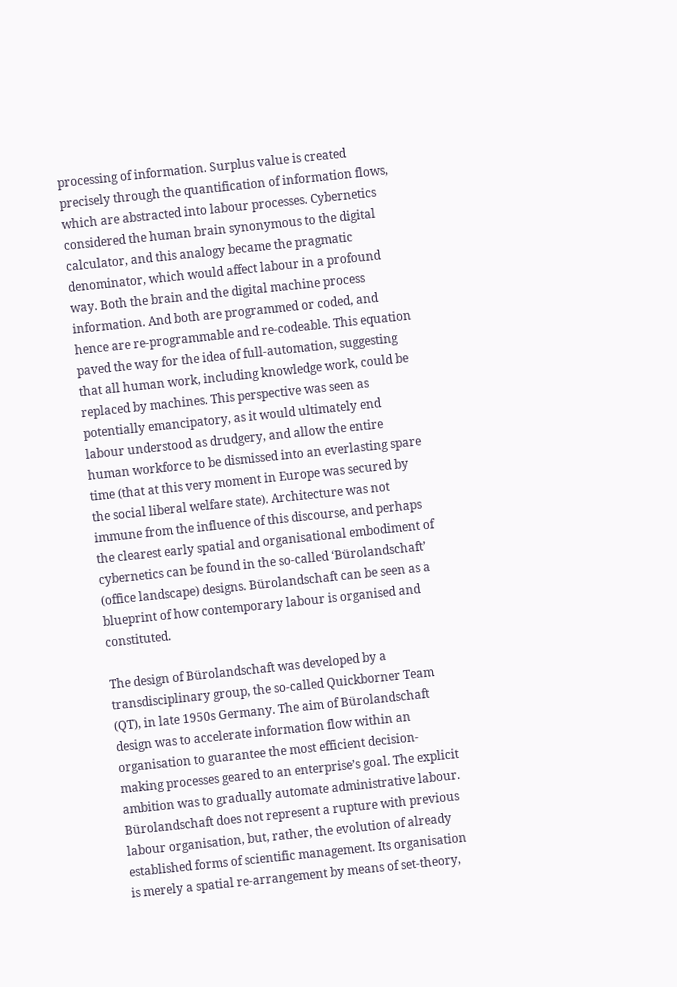processing of information. Surplus value is created precisely through the quantification of information flows, which are abstracted into labour processes. Cybernetics considered the human brain synonymous to the digital calculator, and this analogy became the pragmatic denominator, which would affect labour in a profound way. Both the brain and the digital machine process information. And both are programmed or coded, and hence are re-programmable and re-codeable. This equation paved the way for the idea of full-automation, suggesting that all human work, including knowledge work, could be replaced by machines. This perspective was seen as potentially emancipatory, as it would ultimately end labour understood as drudgery, and allow the entire human workforce to be dismissed into an everlasting spare time (that at this very moment in Europe was secured by the social liberal welfare state). Architecture was not immune from the influence of this discourse, and perhaps the clearest early spatial and organisational embodiment of cybernetics can be found in the so-called ‘Bürolandschaft’ (office landscape) designs. Bürolandschaft can be seen as a blueprint of how contemporary labour is organised and constituted.

The design of Bürolandschaft was developed by a transdisciplinary group, the so-called Quickborner Team (QT), in late 1950s Germany. The aim of Bürolandschaft design was to accelerate information flow within an organisation to guarantee the most efficient decision-making processes geared to an enterprise’s goal. The explicit ambition was to gradually automate administrative labour. Bürolandschaft does not represent a rupture with previous labour organisation, but, rather, the evolution of already established forms of scientific management. Its organisation is merely a spatial re-arrangement by means of set-theory,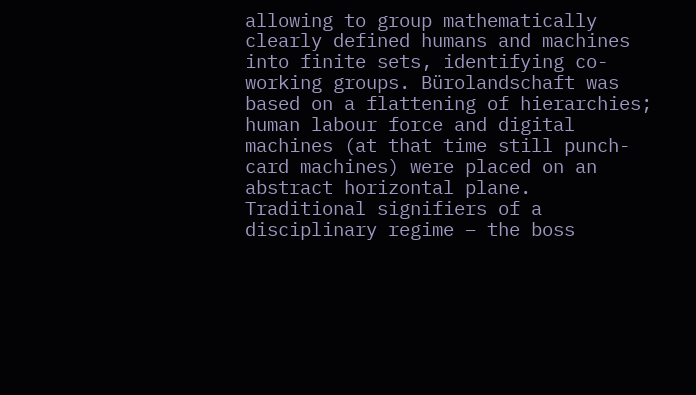allowing to group mathematically clearly defined humans and machines into finite sets, identifying co-working groups. Bürolandschaft was based on a flattening of hierarchies; human labour force and digital machines (at that time still punch-card machines) were placed on an abstract horizontal plane. Traditional signifiers of a disciplinary regime – the boss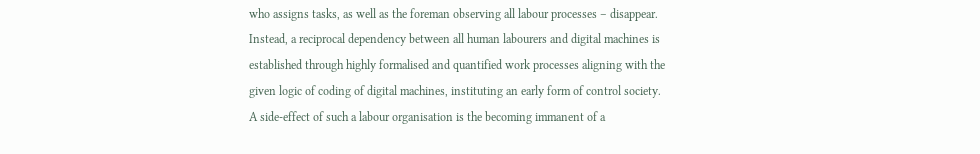who assigns tasks, as well as the foreman observing all labour processes – disappear. Instead, a reciprocal dependency between all human labourers and digital machines is established through highly formalised and quantified work processes aligning with the given logic of coding of digital machines, instituting an early form of control society. A side-effect of such a labour organisation is the becoming immanent of a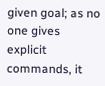given goal; as no one gives explicit commands, it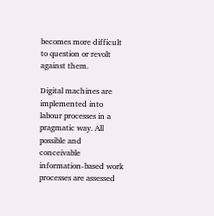becomes more difficult to question or revolt against them.

Digital machines are implemented into labour processes in a pragmatic way. All possible and conceivable information-based work processes are assessed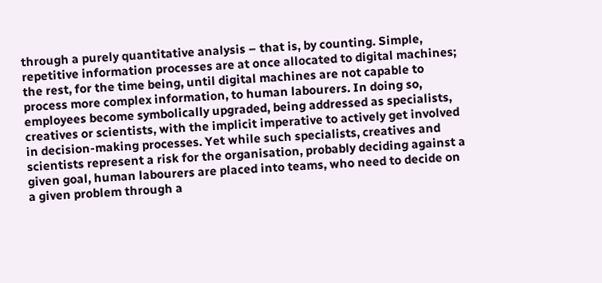through a purely quantitative analysis – that is, by counting. Simple, repetitive information processes are at once allocated to digital machines; the rest, for the time being, until digital machines are not capable to process more complex information, to human labourers. In doing so, employees become symbolically upgraded, being addressed as specialists, creatives or scientists, with the implicit imperative to actively get involved in decision-making processes. Yet while such specialists, creatives and scientists represent a risk for the organisation, probably deciding against a given goal, human labourers are placed into teams, who need to decide on a given problem through a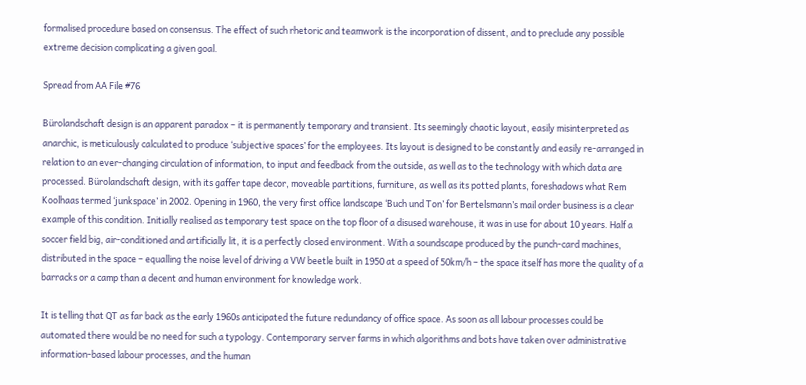formalised procedure based on consensus. The effect of such rhetoric and teamwork is the incorporation of dissent, and to preclude any possible extreme decision complicating a given goal.

Spread from AA File #76

Bürolandschaft design is an apparent paradox – it is permanently temporary and transient. Its seemingly chaotic layout, easily misinterpreted as anarchic, is meticulously calculated to produce ‘subjective spaces’ for the employees. Its layout is designed to be constantly and easily re-arranged in relation to an ever-changing circulation of information, to input and feedback from the outside, as well as to the technology with which data are processed. Bürolandschaft design, with its gaffer tape decor, moveable partitions, furniture, as well as its potted plants, foreshadows what Rem Koolhaas termed ‘junkspace’ in 2002. Opening in 1960, the very first office landscape ‘Buch und Ton’ for Bertelsmann’s mail order business is a clear example of this condition. Initially realised as temporary test space on the top floor of a disused warehouse, it was in use for about 10 years. Half a soccer field big, air-conditioned and artificially lit, it is a perfectly closed environment. With a soundscape produced by the punch-card machines, distributed in the space – equalling the noise level of driving a VW beetle built in 1950 at a speed of 50km/h – the space itself has more the quality of a barracks or a camp than a decent and human environment for knowledge work.

It is telling that QT as far back as the early 1960s anticipated the future redundancy of office space. As soon as all labour processes could be automated there would be no need for such a typology. Contemporary server farms in which algorithms and bots have taken over administrative information-based labour processes, and the human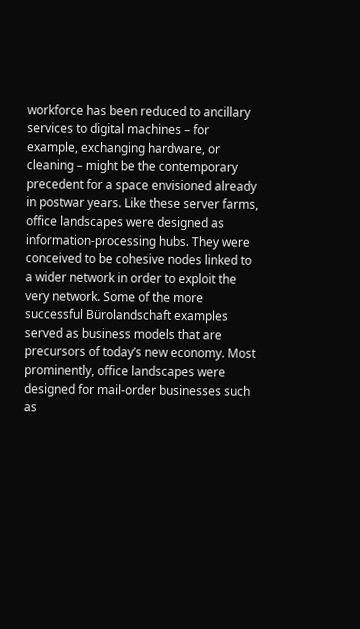workforce has been reduced to ancillary services to digital machines – for example, exchanging hardware, or cleaning – might be the contemporary precedent for a space envisioned already in postwar years. Like these server farms, office landscapes were designed as information-processing hubs. They were conceived to be cohesive nodes linked to a wider network in order to exploit the very network. Some of the more successful Bürolandschaft examples served as business models that are precursors of today’s new economy. Most prominently, office landscapes were designed for mail-order businesses such as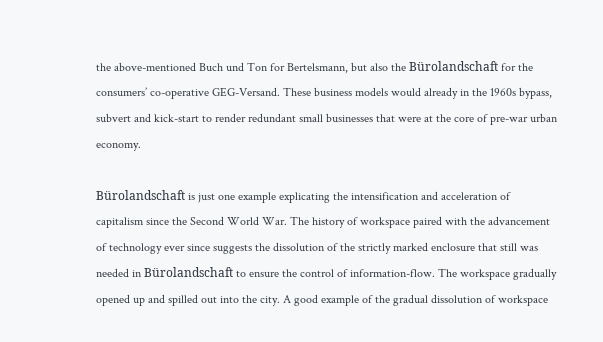the above-mentioned Buch und Ton for Bertelsmann, but also the Bürolandschaft for the consumers’ co-operative GEG-Versand. These business models would already in the 1960s bypass, subvert and kick-start to render redundant small businesses that were at the core of pre-war urban economy.

Bürolandschaft is just one example explicating the intensification and acceleration of capitalism since the Second World War. The history of workspace paired with the advancement of technology ever since suggests the dissolution of the strictly marked enclosure that still was needed in Bürolandschaft to ensure the control of information-flow. The workspace gradually opened up and spilled out into the city. A good example of the gradual dissolution of workspace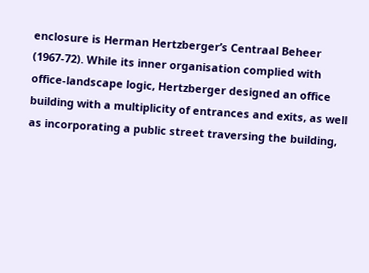enclosure is Herman Hertzberger’s Centraal Beheer (1967-72). While its inner organisation complied with office-landscape logic, Hertzberger designed an office building with a multiplicity of entrances and exits, as well as incorporating a public street traversing the building,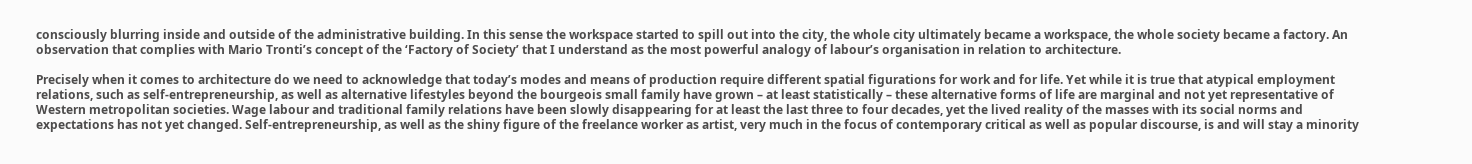consciously blurring inside and outside of the administrative building. In this sense the workspace started to spill out into the city, the whole city ultimately became a workspace, the whole society became a factory. An observation that complies with Mario Tronti’s concept of the ‘Factory of Society’ that I understand as the most powerful analogy of labour’s organisation in relation to architecture.

Precisely when it comes to architecture do we need to acknowledge that today’s modes and means of production require different spatial figurations for work and for life. Yet while it is true that atypical employment relations, such as self-entrepreneurship, as well as alternative lifestyles beyond the bourgeois small family have grown – at least statistically – these alternative forms of life are marginal and not yet representative of Western metropolitan societies. Wage labour and traditional family relations have been slowly disappearing for at least the last three to four decades, yet the lived reality of the masses with its social norms and expectations has not yet changed. Self-entrepreneurship, as well as the shiny figure of the freelance worker as artist, very much in the focus of contemporary critical as well as popular discourse, is and will stay a minority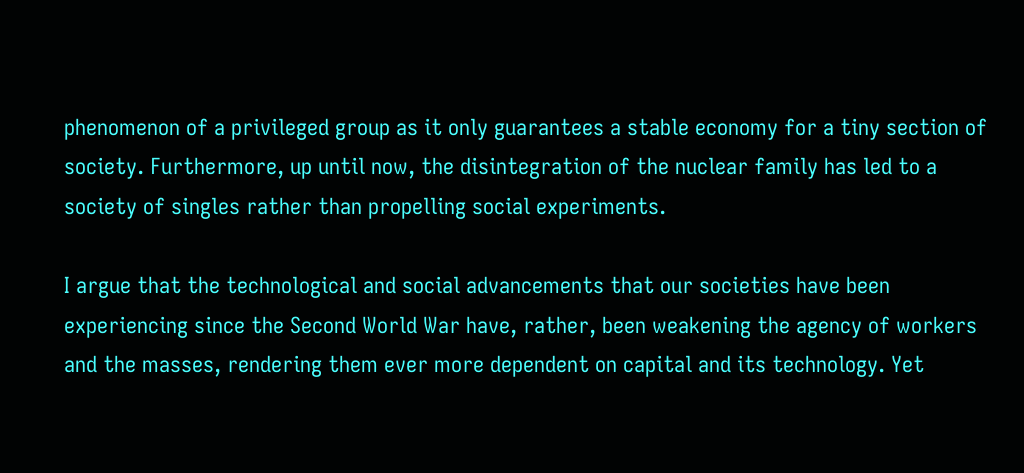phenomenon of a privileged group as it only guarantees a stable economy for a tiny section of society. Furthermore, up until now, the disintegration of the nuclear family has led to a society of singles rather than propelling social experiments.

I argue that the technological and social advancements that our societies have been experiencing since the Second World War have, rather, been weakening the agency of workers and the masses, rendering them ever more dependent on capital and its technology. Yet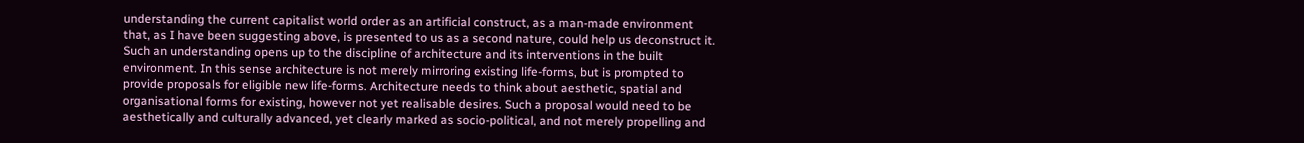understanding the current capitalist world order as an artificial construct, as a man-made environment that, as I have been suggesting above, is presented to us as a second nature, could help us deconstruct it. Such an understanding opens up to the discipline of architecture and its interventions in the built environment. In this sense architecture is not merely mirroring existing life-forms, but is prompted to provide proposals for eligible new life-forms. Architecture needs to think about aesthetic, spatial and organisational forms for existing, however not yet realisable desires. Such a proposal would need to be aesthetically and culturally advanced, yet clearly marked as socio-political, and not merely propelling and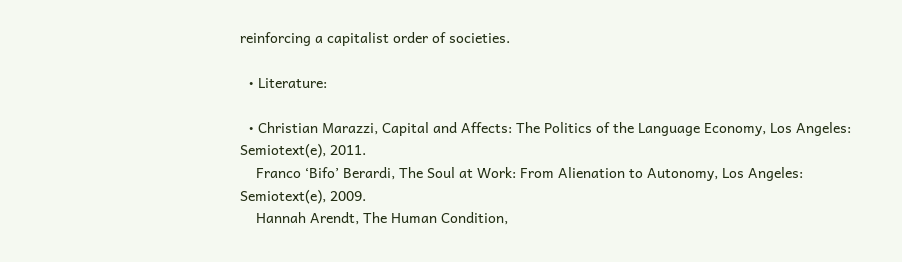reinforcing a capitalist order of societies.

  • Literature:

  • Christian Marazzi, Capital and Affects: The Politics of the Language Economy, Los Angeles: Semiotext(e), 2011.
    Franco ‘Bifo’ Berardi, The Soul at Work: From Alienation to Autonomy, Los Angeles: Semiotext(e), 2009.
    Hannah Arendt, The Human Condition,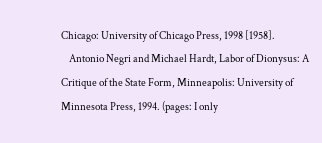Chicago: University of Chicago Press, 1998 [1958].
    Antonio Negri and Michael Hardt, Labor of Dionysus: A Critique of the State Form, Minneapolis: University of Minnesota Press, 1994. (pages: I only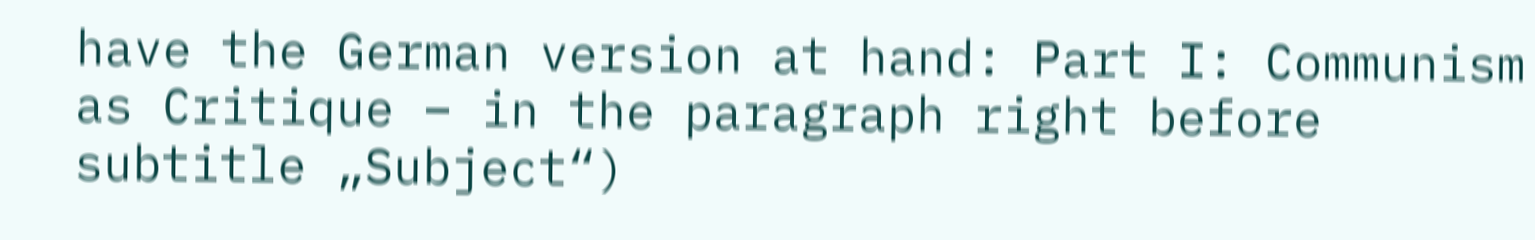have the German version at hand: Part I: Communism as Critique – in the paragraph right before subtitle „Subject“)